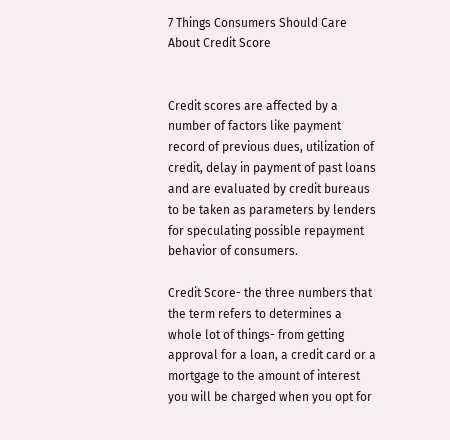7 Things Consumers Should Care About Credit Score


Credit scores are affected by a number of factors like payment record of previous dues, utilization of credit, delay in payment of past loans and are evaluated by credit bureaus to be taken as parameters by lenders for speculating possible repayment behavior of consumers.

Credit Score- the three numbers that the term refers to determines a whole lot of things- from getting approval for a loan, a credit card or a mortgage to the amount of interest you will be charged when you opt for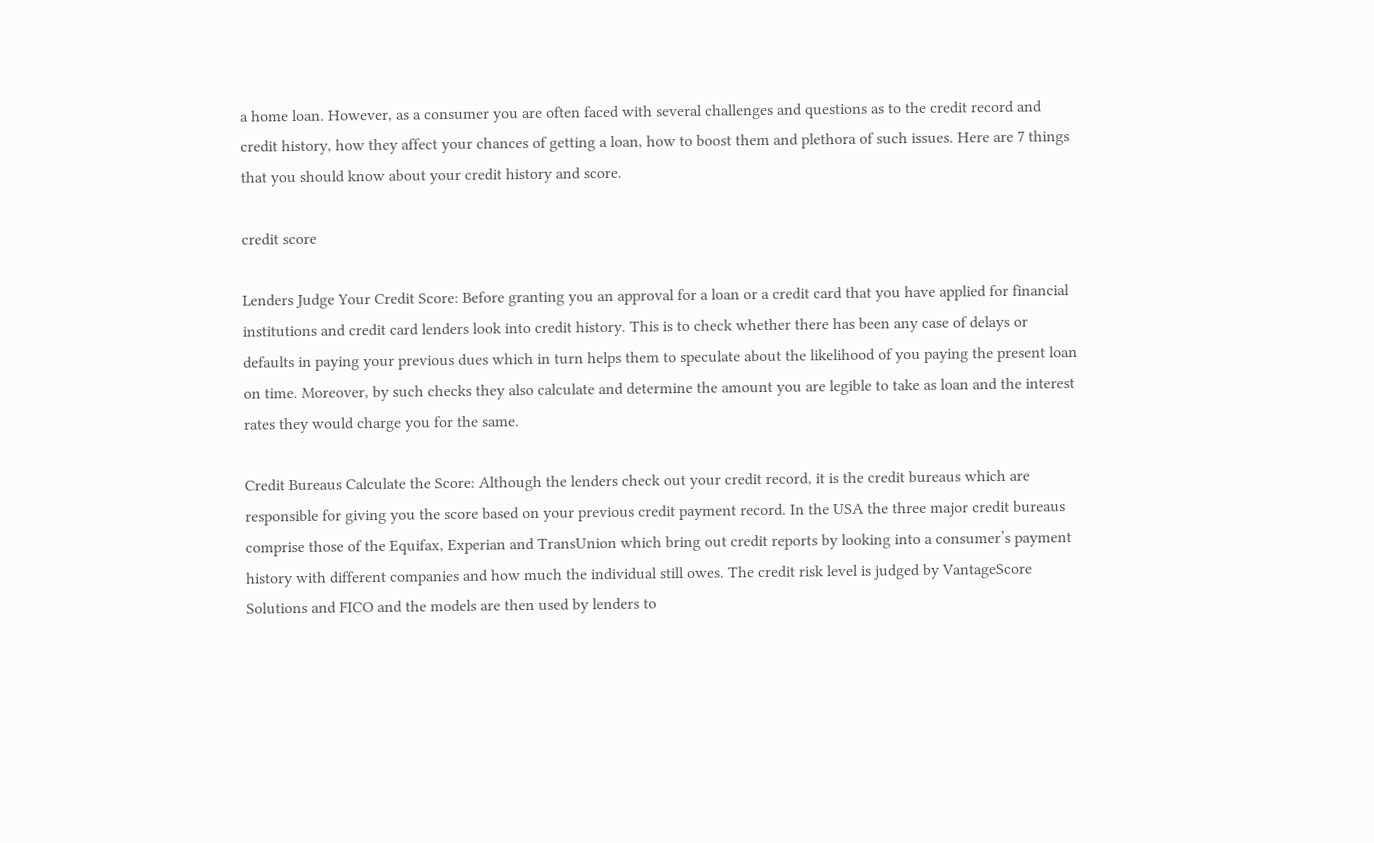a home loan. However, as a consumer you are often faced with several challenges and questions as to the credit record and credit history, how they affect your chances of getting a loan, how to boost them and plethora of such issues. Here are 7 things that you should know about your credit history and score.

credit score

Lenders Judge Your Credit Score: Before granting you an approval for a loan or a credit card that you have applied for financial institutions and credit card lenders look into credit history. This is to check whether there has been any case of delays or defaults in paying your previous dues which in turn helps them to speculate about the likelihood of you paying the present loan on time. Moreover, by such checks they also calculate and determine the amount you are legible to take as loan and the interest rates they would charge you for the same.

Credit Bureaus Calculate the Score: Although the lenders check out your credit record, it is the credit bureaus which are responsible for giving you the score based on your previous credit payment record. In the USA the three major credit bureaus comprise those of the Equifax, Experian and TransUnion which bring out credit reports by looking into a consumer’s payment history with different companies and how much the individual still owes. The credit risk level is judged by VantageScore Solutions and FICO and the models are then used by lenders to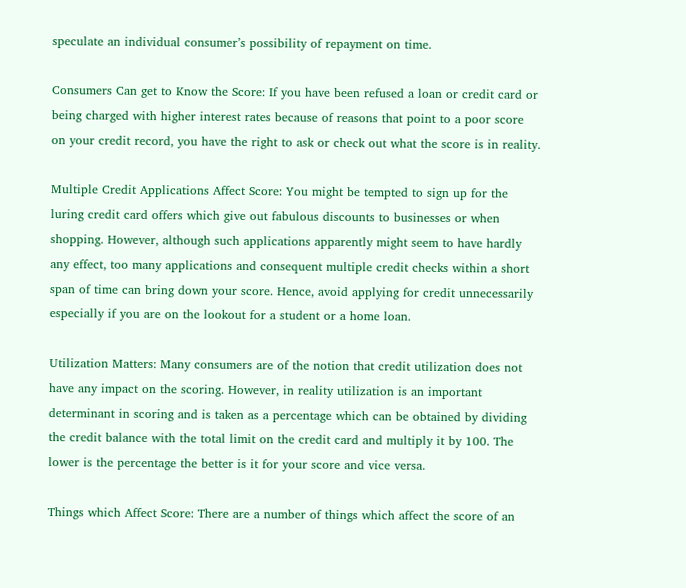speculate an individual consumer’s possibility of repayment on time.

Consumers Can get to Know the Score: If you have been refused a loan or credit card or being charged with higher interest rates because of reasons that point to a poor score on your credit record, you have the right to ask or check out what the score is in reality.

Multiple Credit Applications Affect Score: You might be tempted to sign up for the luring credit card offers which give out fabulous discounts to businesses or when shopping. However, although such applications apparently might seem to have hardly any effect, too many applications and consequent multiple credit checks within a short span of time can bring down your score. Hence, avoid applying for credit unnecessarily especially if you are on the lookout for a student or a home loan.

Utilization Matters: Many consumers are of the notion that credit utilization does not have any impact on the scoring. However, in reality utilization is an important determinant in scoring and is taken as a percentage which can be obtained by dividing the credit balance with the total limit on the credit card and multiply it by 100. The lower is the percentage the better is it for your score and vice versa.

Things which Affect Score: There are a number of things which affect the score of an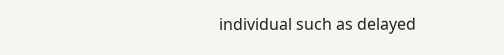individual such as delayed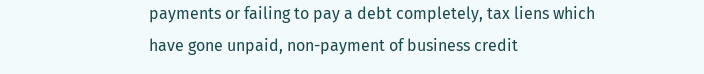payments or failing to pay a debt completely, tax liens which have gone unpaid, non-payment of business credit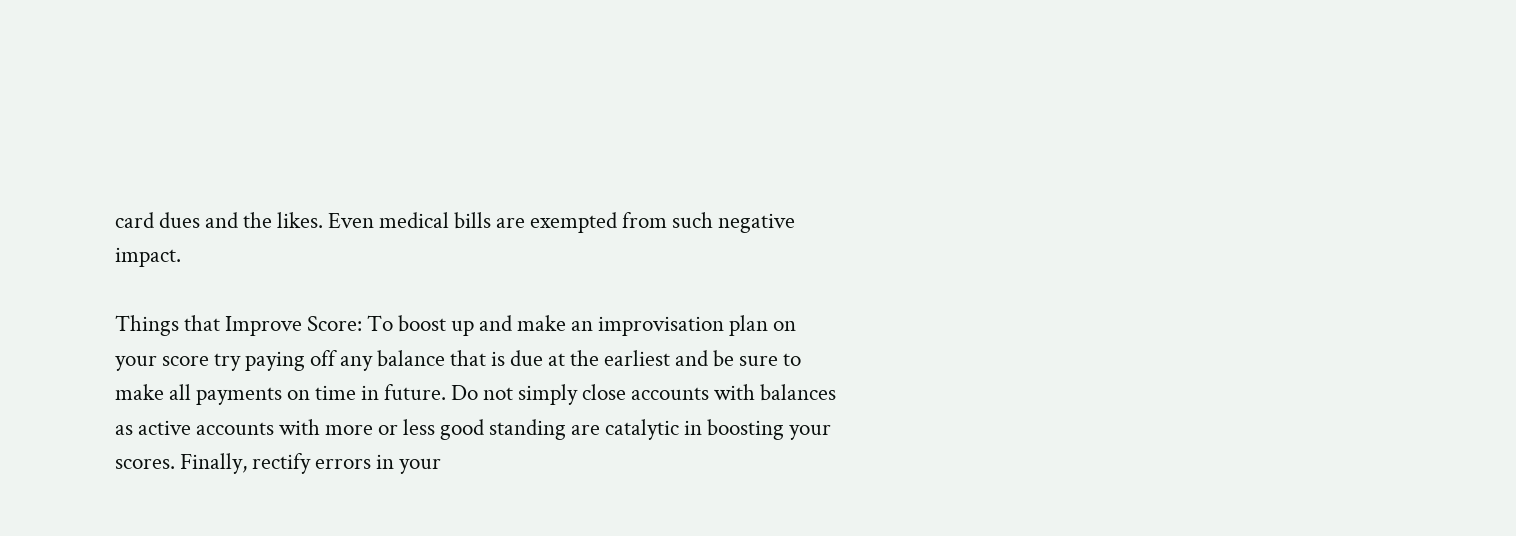card dues and the likes. Even medical bills are exempted from such negative impact.

Things that Improve Score: To boost up and make an improvisation plan on your score try paying off any balance that is due at the earliest and be sure to make all payments on time in future. Do not simply close accounts with balances as active accounts with more or less good standing are catalytic in boosting your scores. Finally, rectify errors in your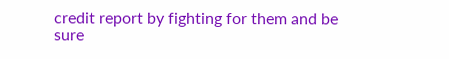credit report by fighting for them and be sure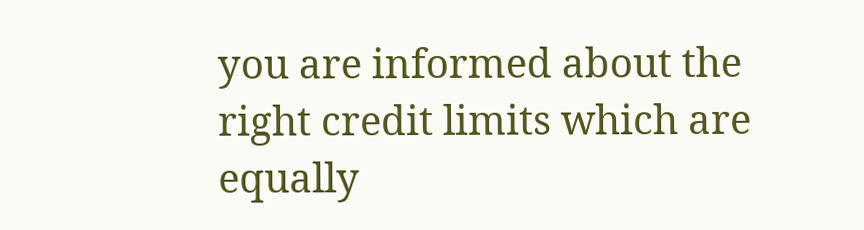you are informed about the right credit limits which are equally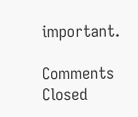important.

Comments Closed